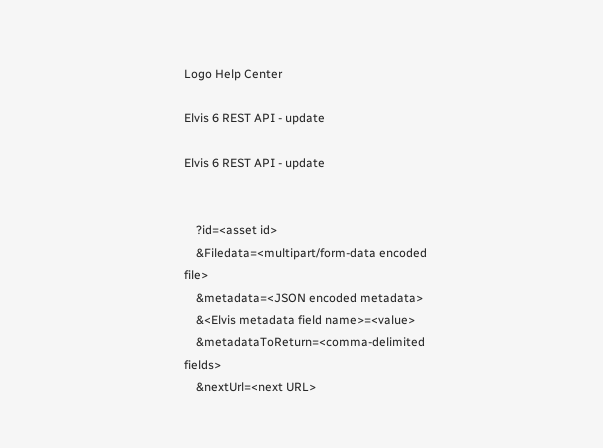Logo Help Center

Elvis 6 REST API - update

Elvis 6 REST API - update


    ?id=<asset id>
    &Filedata=<multipart/form-data encoded file>
    &metadata=<JSON encoded metadata>
    &<Elvis metadata field name>=<value>
    &metadataToReturn=<comma-delimited fields>
    &nextUrl=<next URL>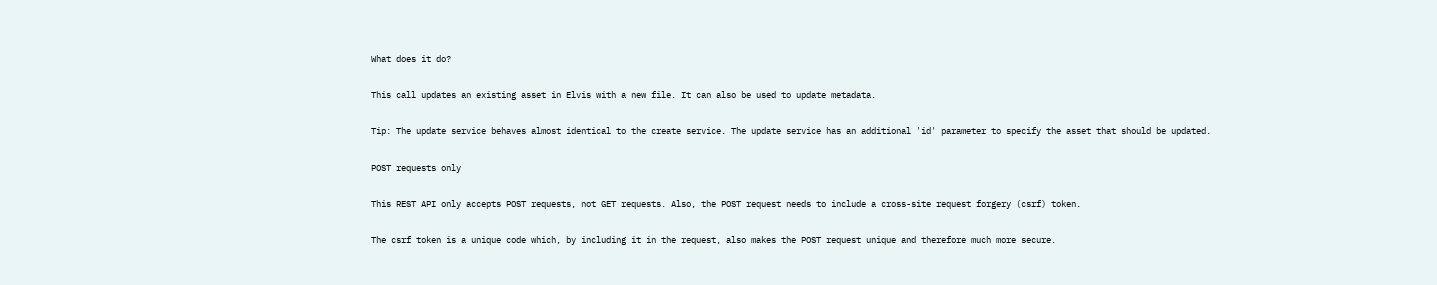What does it do?

This call updates an existing asset in Elvis with a new file. It can also be used to update metadata.

Tip: The update service behaves almost identical to the create service. The update service has an additional 'id' parameter to specify the asset that should be updated.

POST requests only

This REST API only accepts POST requests, not GET requests. Also, the POST request needs to include a cross-site request forgery (csrf) token.

The csrf token is a unique code which, by including it in the request, also makes the POST request unique and therefore much more secure.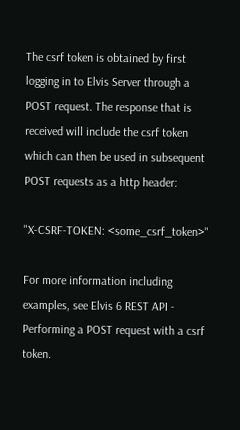The csrf token is obtained by first logging in to Elvis Server through a POST request. The response that is received will include the csrf token which can then be used in subsequent POST requests as a http header:

"X-CSRF-TOKEN: <some_csrf_token>"

For more information including examples, see Elvis 6 REST API - Performing a POST request with a csrf token.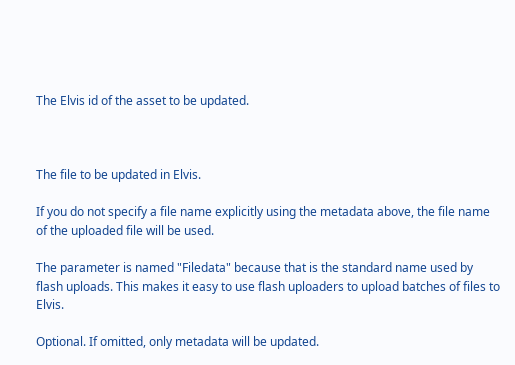The Elvis id of the asset to be updated.



The file to be updated in Elvis.

If you do not specify a file name explicitly using the metadata above, the file name of the uploaded file will be used.

The parameter is named "Filedata" because that is the standard name used by flash uploads. This makes it easy to use flash uploaders to upload batches of files to Elvis.

Optional. If omitted, only metadata will be updated.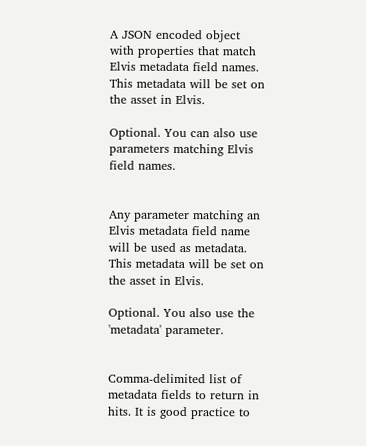A JSON encoded object with properties that match Elvis metadata field names. This metadata will be set on the asset in Elvis.

Optional. You can also use parameters matching Elvis field names.


Any parameter matching an Elvis metadata field name will be used as metadata. This metadata will be set on the asset in Elvis.

Optional. You also use the 'metadata' parameter.


Comma-delimited list of metadata fields to return in hits. It is good practice to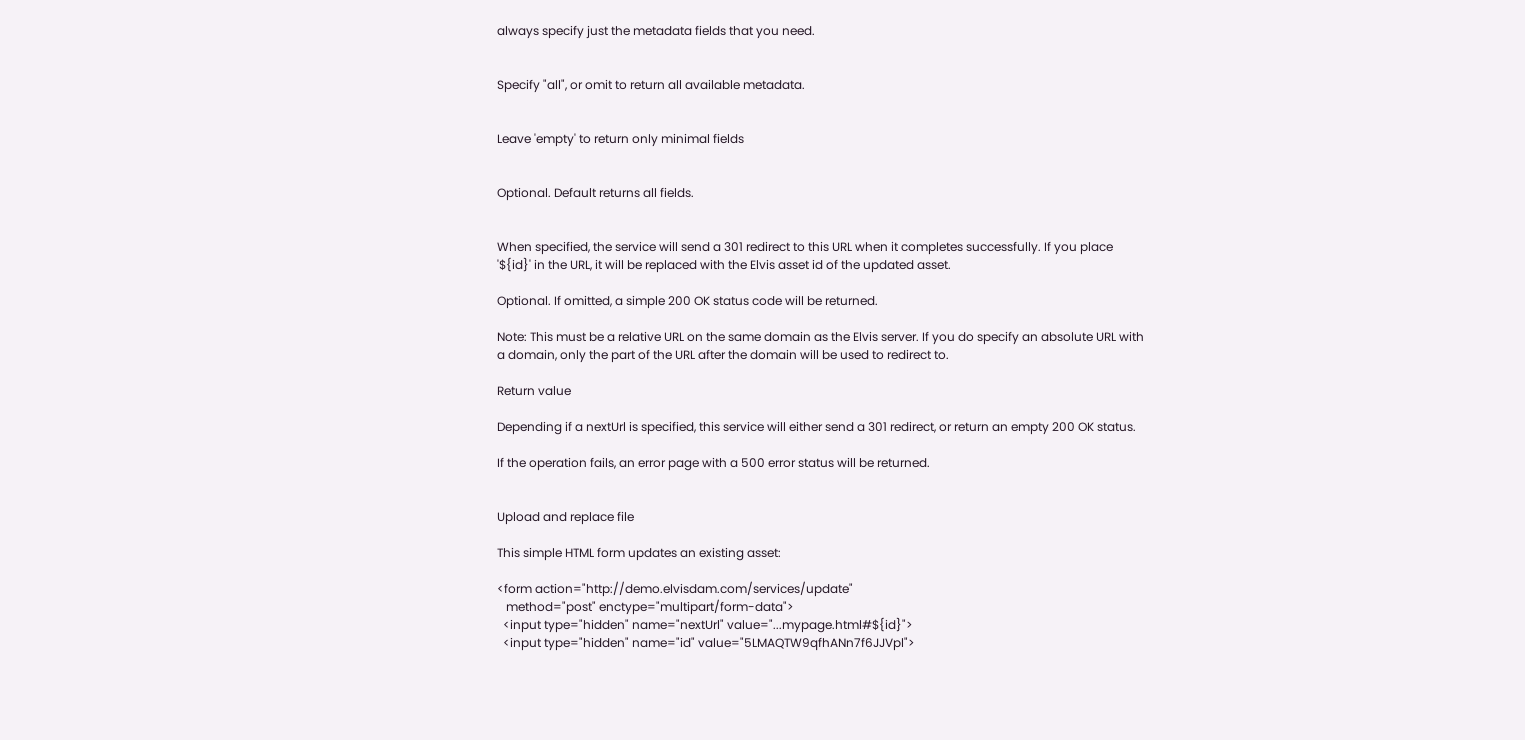always specify just the metadata fields that you need.


Specify "all", or omit to return all available metadata.


Leave 'empty' to return only minimal fields


Optional. Default returns all fields.


When specified, the service will send a 301 redirect to this URL when it completes successfully. If you place '${id}' in the URL, it will be replaced with the Elvis asset id of the updated asset.

Optional. If omitted, a simple 200 OK status code will be returned.

Note: This must be a relative URL on the same domain as the Elvis server. If you do specify an absolute URL with a domain, only the part of the URL after the domain will be used to redirect to.

Return value

Depending if a nextUrl is specified, this service will either send a 301 redirect, or return an empty 200 OK status.

If the operation fails, an error page with a 500 error status will be returned.


Upload and replace file

This simple HTML form updates an existing asset:

<form action="http://demo.elvisdam.com/services/update"
   method="post" enctype="multipart/form-data">
  <input type="hidden" name="nextUrl" value="...mypage.html#${id}">
  <input type="hidden" name="id" value="5LMAQTW9qfhANn7f6JJVpl">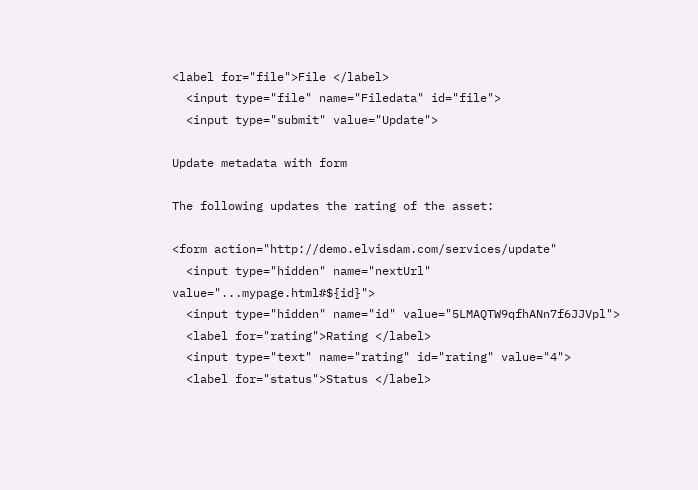<label for="file">File </label>
  <input type="file" name="Filedata" id="file">
  <input type="submit" value="Update">

Update metadata with form

The following updates the rating of the asset:

<form action="http://demo.elvisdam.com/services/update"
  <input type="hidden" name="nextUrl" value="...mypage.html#${id}">
  <input type="hidden" name="id" value="5LMAQTW9qfhANn7f6JJVpl">
  <label for="rating">Rating </label>
  <input type="text" name="rating" id="rating" value="4">
  <label for="status">Status </label>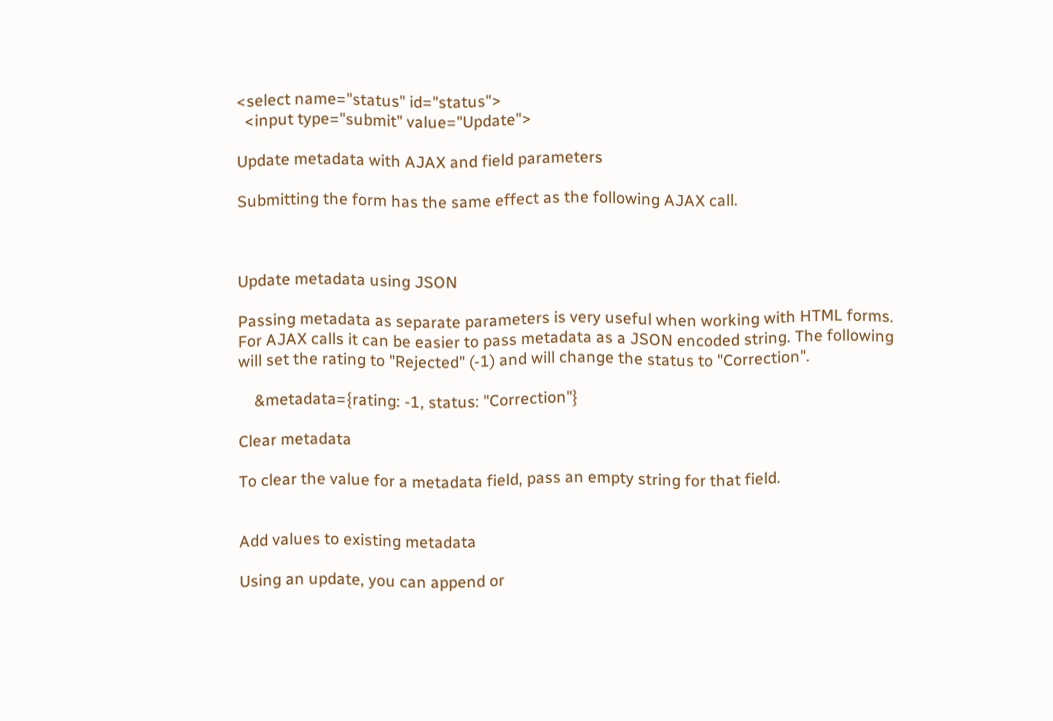<select name="status" id="status">
  <input type="submit" value="Update">

Update metadata with AJAX and field parameters

Submitting the form has the same effect as the following AJAX call.



Update metadata using JSON

Passing metadata as separate parameters is very useful when working with HTML forms. For AJAX calls it can be easier to pass metadata as a JSON encoded string. The following will set the rating to "Rejected" (-1) and will change the status to "Correction".

    &metadata={rating: -1, status: "Correction"}

Clear metadata

To clear the value for a metadata field, pass an empty string for that field.


Add values to existing metadata

Using an update, you can append or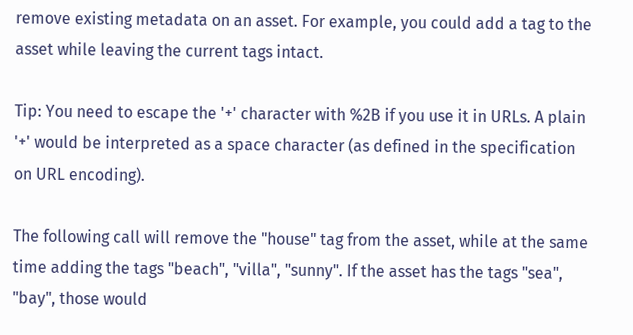remove existing metadata on an asset. For example, you could add a tag to the asset while leaving the current tags intact.

Tip: You need to escape the '+' character with %2B if you use it in URLs. A plain '+' would be interpreted as a space character (as defined in the specification on URL encoding).

The following call will remove the "house" tag from the asset, while at the same time adding the tags "beach", "villa", "sunny". If the asset has the tags "sea", "bay", those would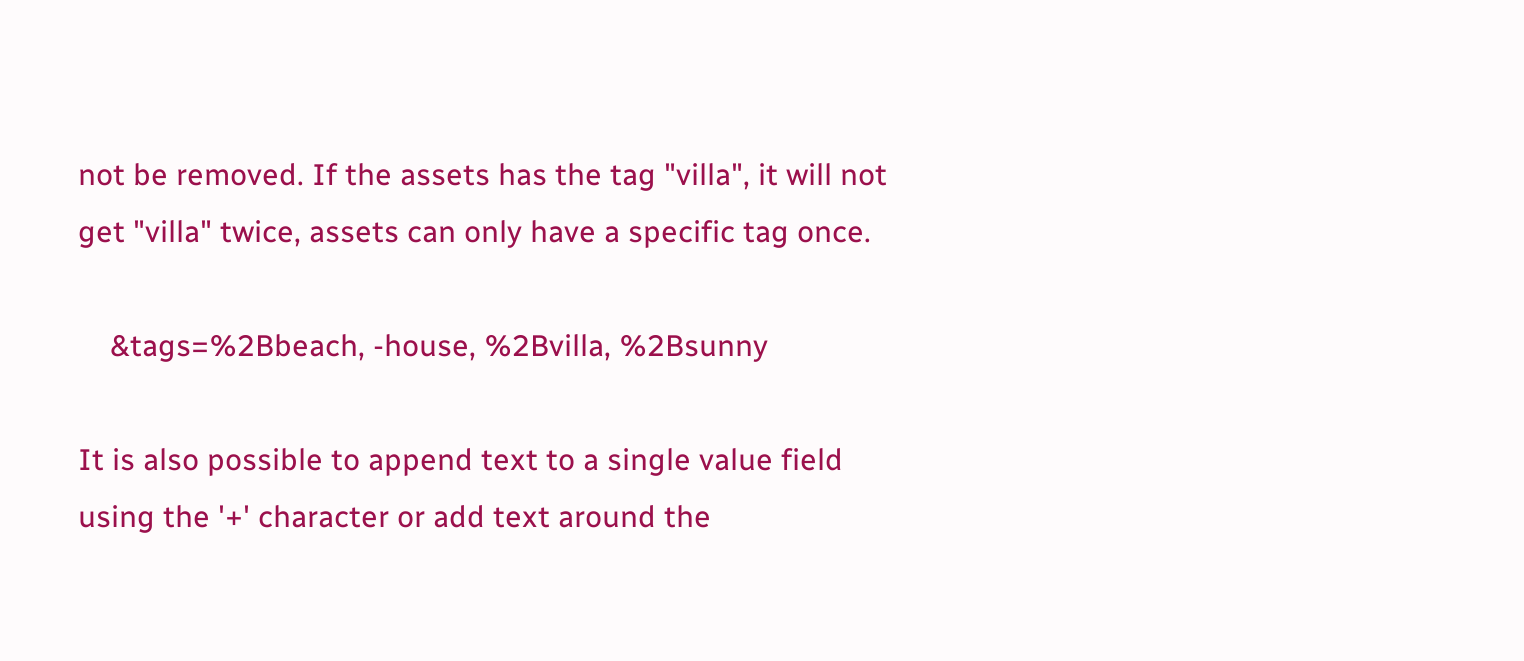not be removed. If the assets has the tag "villa", it will not get "villa" twice, assets can only have a specific tag once.

    &tags=%2Bbeach, -house, %2Bvilla, %2Bsunny

It is also possible to append text to a single value field using the '+' character or add text around the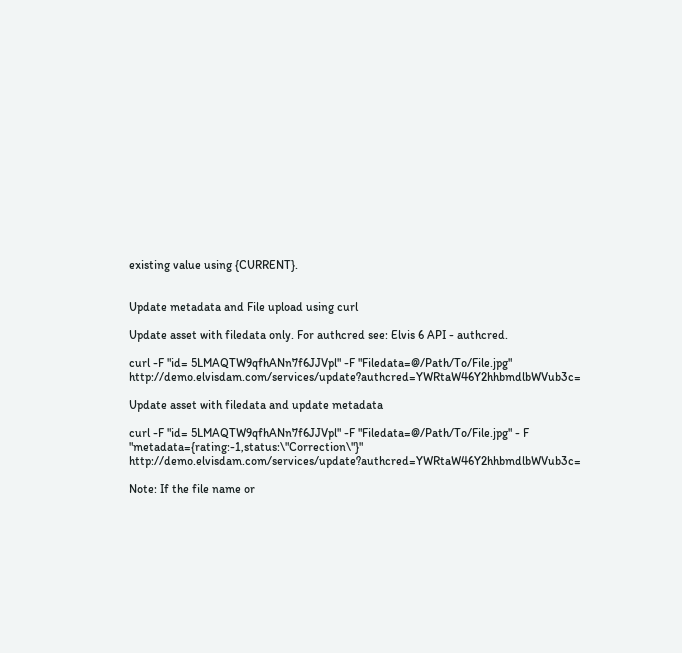existing value using {CURRENT}.


Update metadata and File upload using curl

Update asset with filedata only. For authcred see: Elvis 6 API - authcred.

curl -F "id= 5LMAQTW9qfhANn7f6JJVpl" -F "Filedata=@/Path/To/File.jpg" http://demo.elvisdam.com/services/update?authcred=YWRtaW46Y2hhbmdlbWVub3c=

Update asset with filedata and update metadata

curl -F "id= 5LMAQTW9qfhANn7f6JJVpl" -F "Filedata=@/Path/To/File.jpg" - F "metadata={rating:-1,status:\"Correction\"}" http://demo.elvisdam.com/services/update?authcred=YWRtaW46Y2hhbmdlbWVub3c=

Note: If the file name or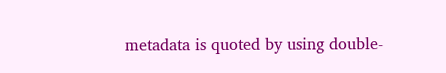metadata is quoted by using double-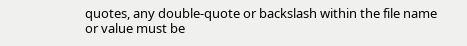quotes, any double-quote or backslash within the file name or value must be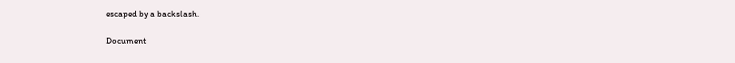escaped by a backslash.

Document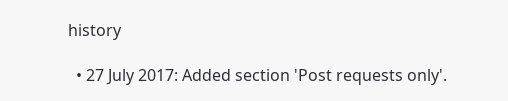history

  • 27 July 2017: Added section 'Post requests only'.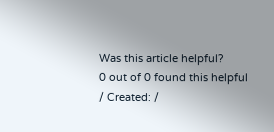Was this article helpful?
0 out of 0 found this helpful / Created: /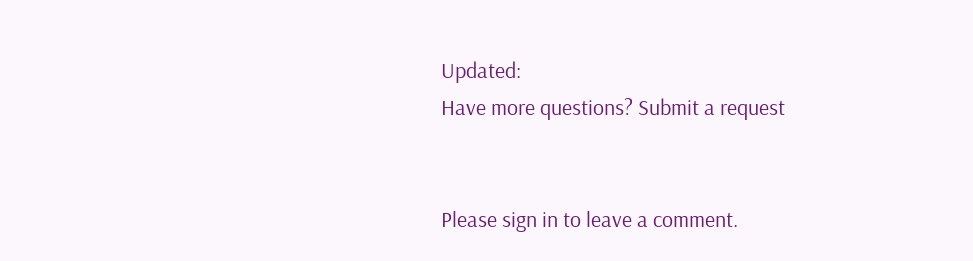Updated:
Have more questions? Submit a request


Please sign in to leave a comment.